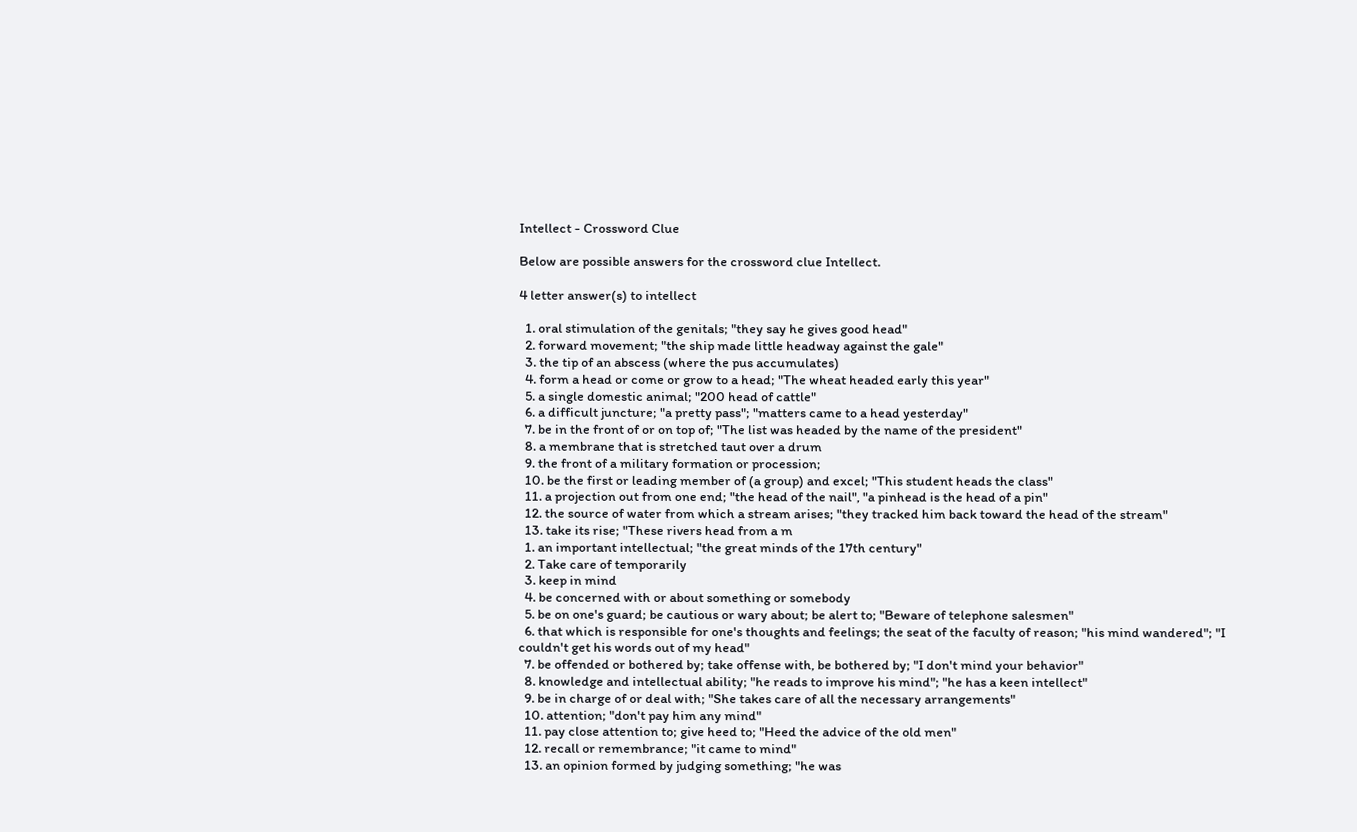Intellect - Crossword Clue

Below are possible answers for the crossword clue Intellect.

4 letter answer(s) to intellect

  1. oral stimulation of the genitals; "they say he gives good head"
  2. forward movement; "the ship made little headway against the gale"
  3. the tip of an abscess (where the pus accumulates)
  4. form a head or come or grow to a head; "The wheat headed early this year"
  5. a single domestic animal; "200 head of cattle"
  6. a difficult juncture; "a pretty pass"; "matters came to a head yesterday"
  7. be in the front of or on top of; "The list was headed by the name of the president"
  8. a membrane that is stretched taut over a drum
  9. the front of a military formation or procession;
  10. be the first or leading member of (a group) and excel; "This student heads the class"
  11. a projection out from one end; "the head of the nail", "a pinhead is the head of a pin"
  12. the source of water from which a stream arises; "they tracked him back toward the head of the stream"
  13. take its rise; "These rivers head from a m
  1. an important intellectual; "the great minds of the 17th century"
  2. Take care of temporarily
  3. keep in mind
  4. be concerned with or about something or somebody
  5. be on one's guard; be cautious or wary about; be alert to; "Beware of telephone salesmen"
  6. that which is responsible for one's thoughts and feelings; the seat of the faculty of reason; "his mind wandered"; "I couldn't get his words out of my head"
  7. be offended or bothered by; take offense with, be bothered by; "I don't mind your behavior"
  8. knowledge and intellectual ability; "he reads to improve his mind"; "he has a keen intellect"
  9. be in charge of or deal with; "She takes care of all the necessary arrangements"
  10. attention; "don't pay him any mind"
  11. pay close attention to; give heed to; "Heed the advice of the old men"
  12. recall or remembrance; "it came to mind"
  13. an opinion formed by judging something; "he was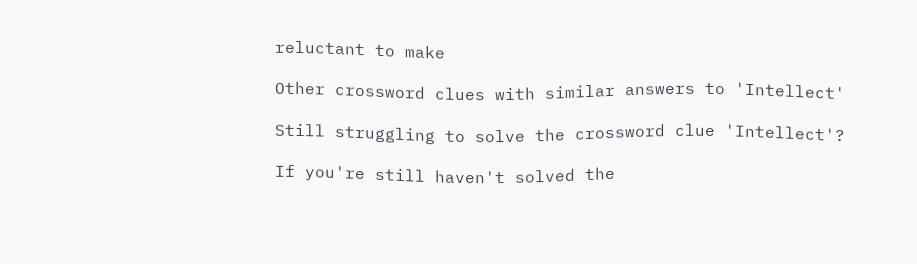reluctant to make

Other crossword clues with similar answers to 'Intellect'

Still struggling to solve the crossword clue 'Intellect'?

If you're still haven't solved the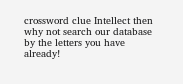crossword clue Intellect then why not search our database by the letters you have already!